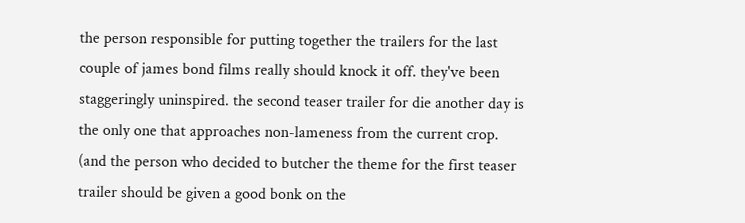the person responsible for putting together the trailers for the last couple of james bond films really should knock it off. they've been staggeringly uninspired. the second teaser trailer for die another day is the only one that approaches non-lameness from the current crop. (and the person who decided to butcher the theme for the first teaser trailer should be given a good bonk on the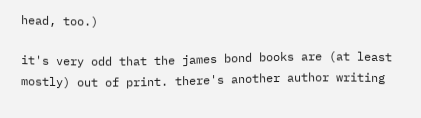head, too.)

it's very odd that the james bond books are (at least mostly) out of print. there's another author writing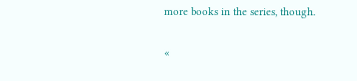more books in the series, though.

«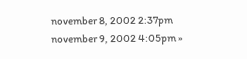november 8, 2002 2:37pm november 9, 2002 4:05pm »